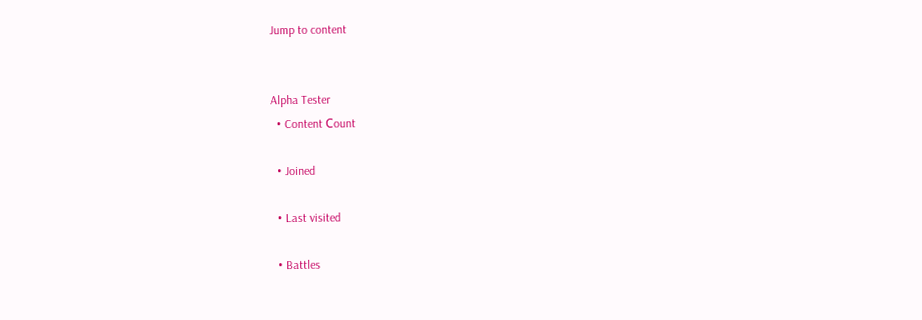Jump to content


Alpha Tester
  • Content Сount

  • Joined

  • Last visited

  • Battles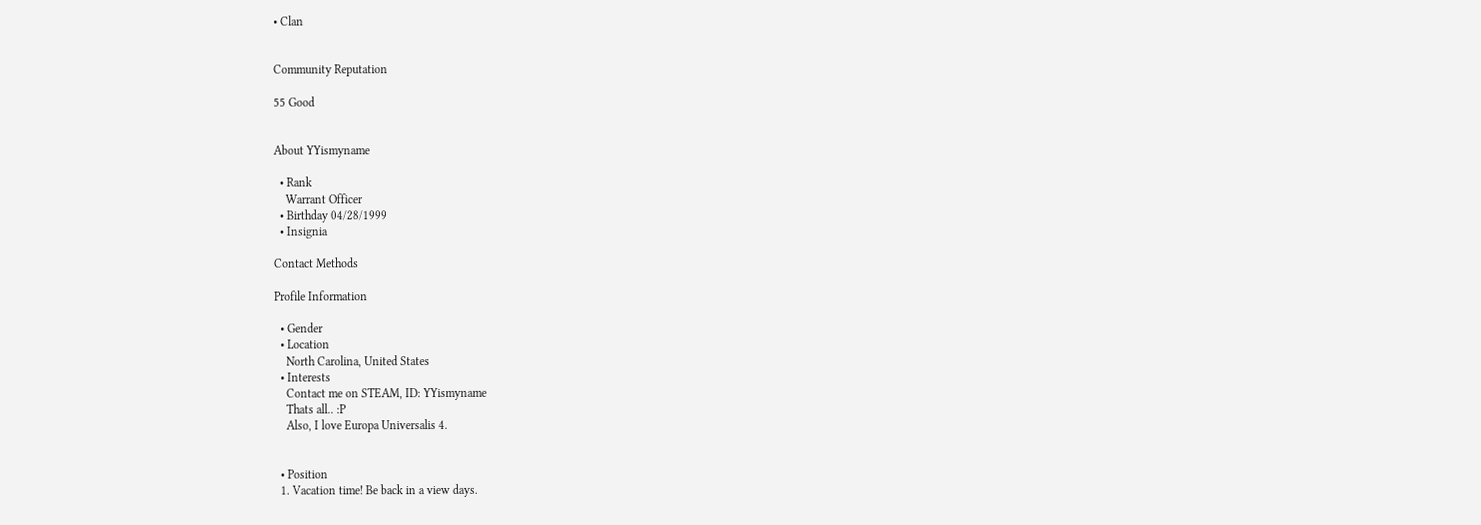• Clan


Community Reputation

55 Good


About YYismyname

  • Rank
    Warrant Officer
  • Birthday 04/28/1999
  • Insignia

Contact Methods

Profile Information

  • Gender
  • Location
    North Carolina, United States
  • Interests
    Contact me on STEAM, ID: YYismyname
    Thats all.. :P
    Also, I love Europa Universalis 4.


  • Position
  1. Vacation time! Be back in a view days.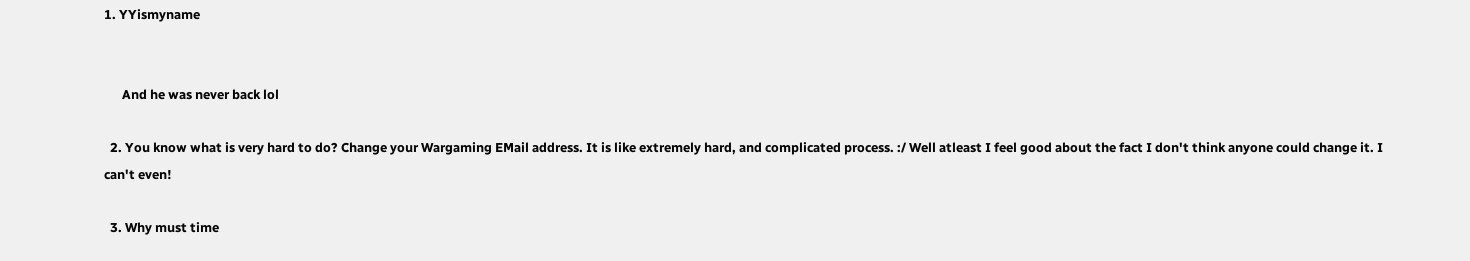1. YYismyname


      And he was never back lol

  2. You know what is very hard to do? Change your Wargaming EMail address. It is like extremely hard, and complicated process. :/ Well atleast I feel good about the fact I don't think anyone could change it. I can't even!

  3. Why must time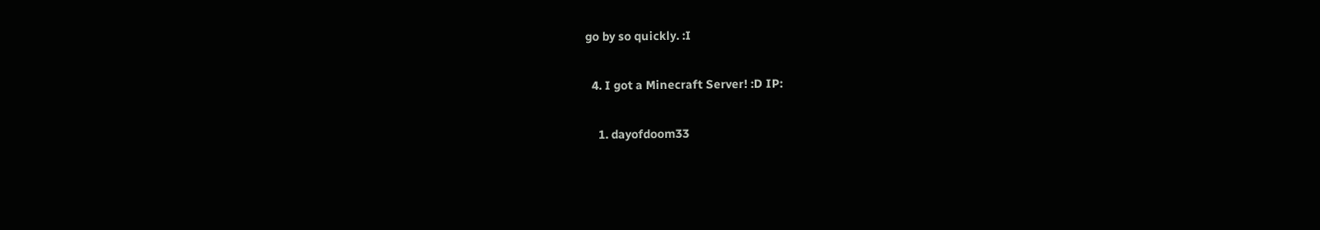go by so quickly. :I

  4. I got a Minecraft Server! :D IP:

    1. dayofdoom33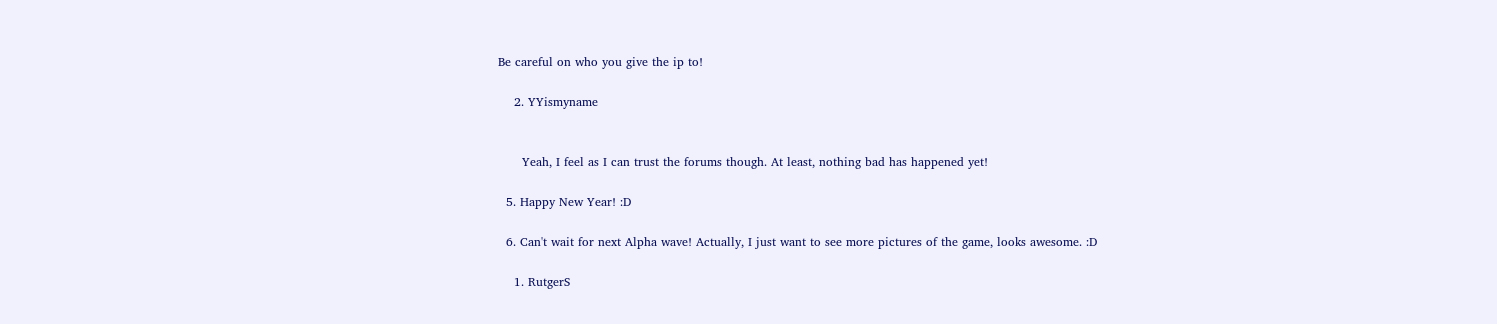Be careful on who you give the ip to!

    2. YYismyname


      Yeah, I feel as I can trust the forums though. At least, nothing bad has happened yet!

  5. Happy New Year! :D

  6. Can't wait for next Alpha wave! Actually, I just want to see more pictures of the game, looks awesome. :D

    1. RutgerS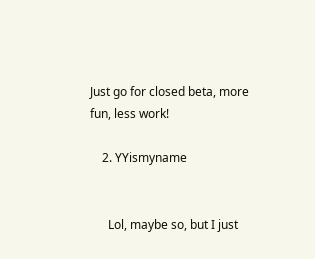Just go for closed beta, more fun, less work!

    2. YYismyname


      Lol, maybe so, but I just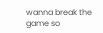wanna break the game so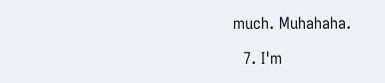much. Muhahaha.

  7. I'm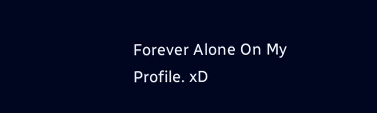Forever Alone On My Profile. xD